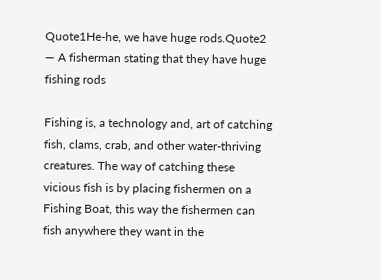Quote1He-he, we have huge rods.Quote2
— A fisherman stating that they have huge fishing rods

Fishing is, a technology and, art of catching fish, clams, crab, and other water-thriving creatures. The way of catching these vicious fish is by placing fishermen on a Fishing Boat, this way the fishermen can fish anywhere they want in the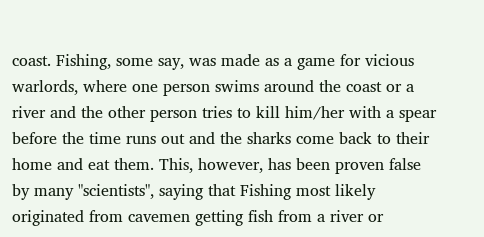coast. Fishing, some say, was made as a game for vicious warlords, where one person swims around the coast or a river and the other person tries to kill him/her with a spear before the time runs out and the sharks come back to their home and eat them. This, however, has been proven false by many "scientists", saying that Fishing most likely originated from cavemen getting fish from a river or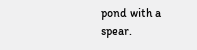pond with a spear.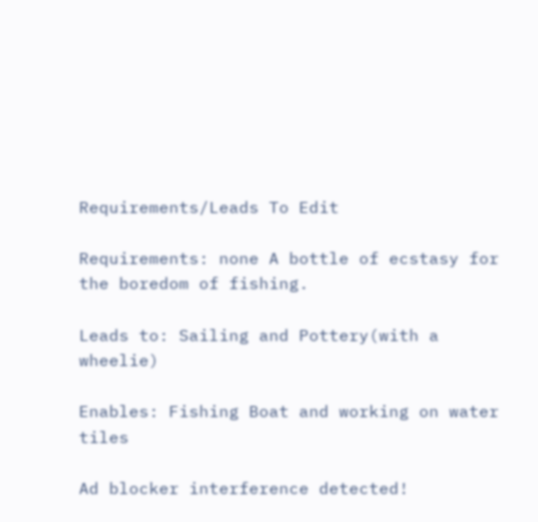Requirements/Leads To Edit

Requirements: none A bottle of ecstasy for the boredom of fishing.

Leads to: Sailing and Pottery(with a wheelie)

Enables: Fishing Boat and working on water tiles

Ad blocker interference detected!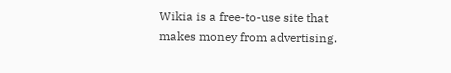Wikia is a free-to-use site that makes money from advertising.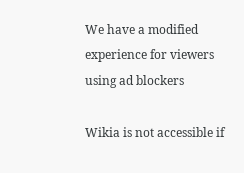We have a modified experience for viewers using ad blockers

Wikia is not accessible if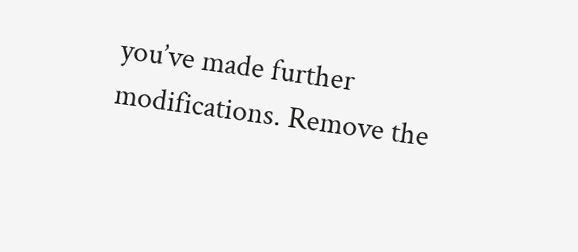you’ve made further modifications. Remove the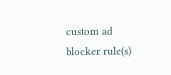custom ad blocker rule(s)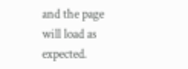and the page will load as expected.